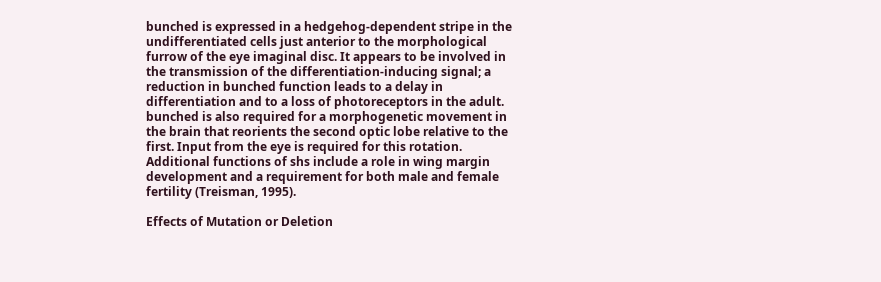bunched is expressed in a hedgehog-dependent stripe in the undifferentiated cells just anterior to the morphological furrow of the eye imaginal disc. It appears to be involved in the transmission of the differentiation-inducing signal; a reduction in bunched function leads to a delay in differentiation and to a loss of photoreceptors in the adult. bunched is also required for a morphogenetic movement in the brain that reorients the second optic lobe relative to the first. Input from the eye is required for this rotation. Additional functions of shs include a role in wing margin development and a requirement for both male and female fertility (Treisman, 1995).

Effects of Mutation or Deletion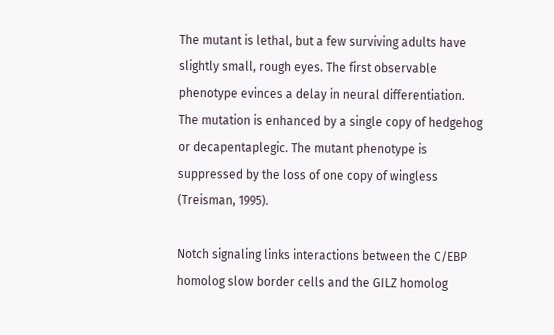The mutant is lethal, but a few surviving adults have slightly small, rough eyes. The first observable phenotype evinces a delay in neural differentiation. The mutation is enhanced by a single copy of hedgehog or decapentaplegic. The mutant phenotype is suppressed by the loss of one copy of wingless (Treisman, 1995).

Notch signaling links interactions between the C/EBP homolog slow border cells and the GILZ homolog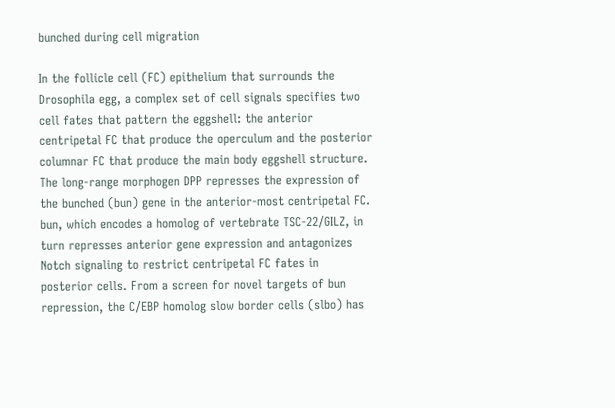bunched during cell migration

In the follicle cell (FC) epithelium that surrounds the Drosophila egg, a complex set of cell signals specifies two cell fates that pattern the eggshell: the anterior centripetal FC that produce the operculum and the posterior columnar FC that produce the main body eggshell structure. The long-range morphogen DPP represses the expression of the bunched (bun) gene in the anterior-most centripetal FC. bun, which encodes a homolog of vertebrate TSC-22/GILZ, in turn represses anterior gene expression and antagonizes Notch signaling to restrict centripetal FC fates in posterior cells. From a screen for novel targets of bun repression, the C/EBP homolog slow border cells (slbo) has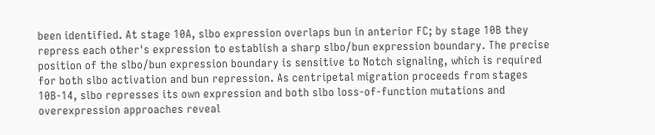been identified. At stage 10A, slbo expression overlaps bun in anterior FC; by stage 10B they repress each other's expression to establish a sharp slbo/bun expression boundary. The precise position of the slbo/bun expression boundary is sensitive to Notch signaling, which is required for both slbo activation and bun repression. As centripetal migration proceeds from stages 10B-14, slbo represses its own expression and both slbo loss-of-function mutations and overexpression approaches reveal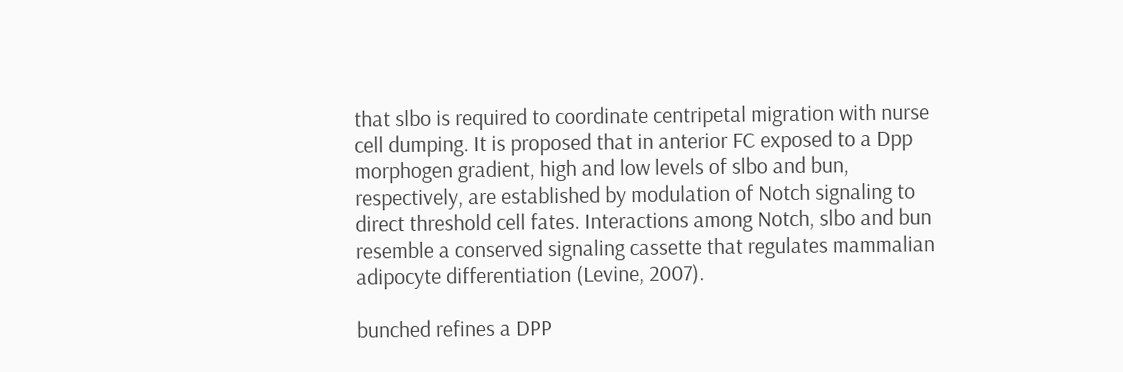that slbo is required to coordinate centripetal migration with nurse cell dumping. It is proposed that in anterior FC exposed to a Dpp morphogen gradient, high and low levels of slbo and bun, respectively, are established by modulation of Notch signaling to direct threshold cell fates. Interactions among Notch, slbo and bun resemble a conserved signaling cassette that regulates mammalian adipocyte differentiation (Levine, 2007).

bunched refines a DPP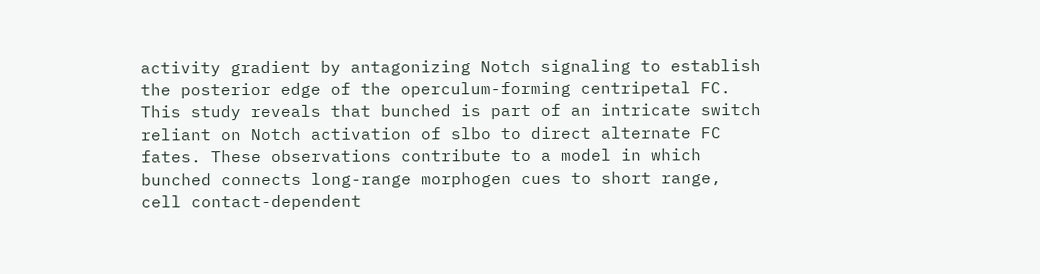activity gradient by antagonizing Notch signaling to establish the posterior edge of the operculum-forming centripetal FC. This study reveals that bunched is part of an intricate switch reliant on Notch activation of slbo to direct alternate FC fates. These observations contribute to a model in which bunched connects long-range morphogen cues to short range, cell contact-dependent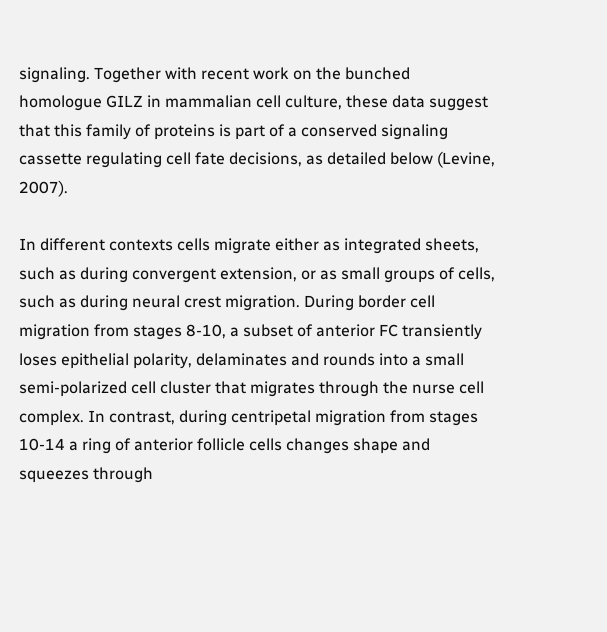signaling. Together with recent work on the bunched homologue GILZ in mammalian cell culture, these data suggest that this family of proteins is part of a conserved signaling cassette regulating cell fate decisions, as detailed below (Levine, 2007).

In different contexts cells migrate either as integrated sheets, such as during convergent extension, or as small groups of cells, such as during neural crest migration. During border cell migration from stages 8-10, a subset of anterior FC transiently loses epithelial polarity, delaminates and rounds into a small semi-polarized cell cluster that migrates through the nurse cell complex. In contrast, during centripetal migration from stages 10-14 a ring of anterior follicle cells changes shape and squeezes through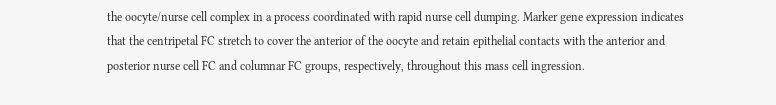the oocyte/nurse cell complex in a process coordinated with rapid nurse cell dumping. Marker gene expression indicates that the centripetal FC stretch to cover the anterior of the oocyte and retain epithelial contacts with the anterior and posterior nurse cell FC and columnar FC groups, respectively, throughout this mass cell ingression.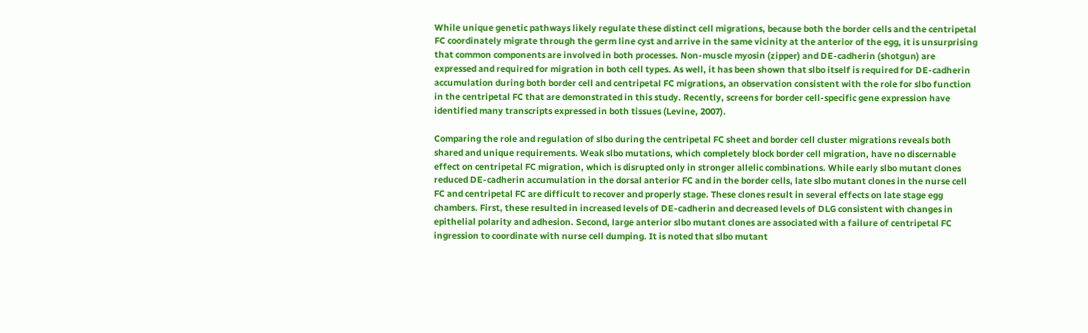While unique genetic pathways likely regulate these distinct cell migrations, because both the border cells and the centripetal FC coordinately migrate through the germ line cyst and arrive in the same vicinity at the anterior of the egg, it is unsurprising that common components are involved in both processes. Non-muscle myosin (zipper) and DE-cadherin (shotgun) are expressed and required for migration in both cell types. As well, it has been shown that slbo itself is required for DE-cadherin accumulation during both border cell and centripetal FC migrations, an observation consistent with the role for slbo function in the centripetal FC that are demonstrated in this study. Recently, screens for border cell-specific gene expression have identified many transcripts expressed in both tissues (Levine, 2007).

Comparing the role and regulation of slbo during the centripetal FC sheet and border cell cluster migrations reveals both shared and unique requirements. Weak slbo mutations, which completely block border cell migration, have no discernable effect on centripetal FC migration, which is disrupted only in stronger allelic combinations. While early slbo mutant clones reduced DE-cadherin accumulation in the dorsal anterior FC and in the border cells, late slbo mutant clones in the nurse cell FC and centripetal FC are difficult to recover and properly stage. These clones result in several effects on late stage egg chambers. First, these resulted in increased levels of DE-cadherin and decreased levels of DLG consistent with changes in epithelial polarity and adhesion. Second, large anterior slbo mutant clones are associated with a failure of centripetal FC ingression to coordinate with nurse cell dumping. It is noted that slbo mutant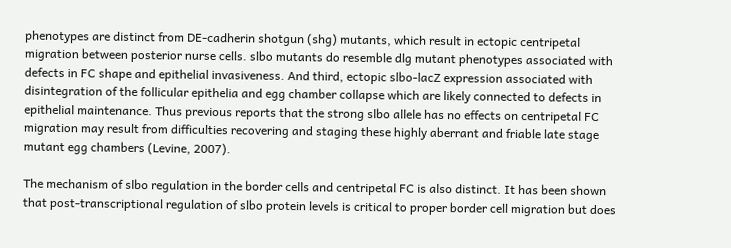phenotypes are distinct from DE-cadherin shotgun (shg) mutants, which result in ectopic centripetal migration between posterior nurse cells. slbo mutants do resemble dlg mutant phenotypes associated with defects in FC shape and epithelial invasiveness. And third, ectopic slbo-lacZ expression associated with disintegration of the follicular epithelia and egg chamber collapse which are likely connected to defects in epithelial maintenance. Thus previous reports that the strong slbo allele has no effects on centripetal FC migration may result from difficulties recovering and staging these highly aberrant and friable late stage mutant egg chambers (Levine, 2007).

The mechanism of slbo regulation in the border cells and centripetal FC is also distinct. It has been shown that post-transcriptional regulation of slbo protein levels is critical to proper border cell migration but does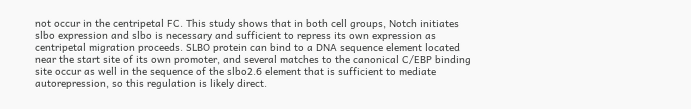not occur in the centripetal FC. This study shows that in both cell groups, Notch initiates slbo expression and slbo is necessary and sufficient to repress its own expression as centripetal migration proceeds. SLBO protein can bind to a DNA sequence element located near the start site of its own promoter, and several matches to the canonical C/EBP binding site occur as well in the sequence of the slbo2.6 element that is sufficient to mediate autorepression, so this regulation is likely direct.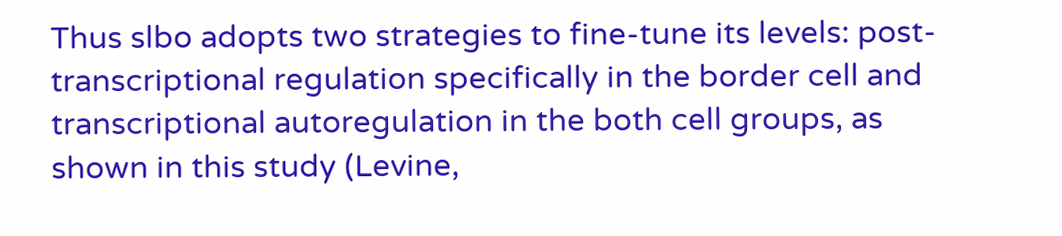Thus slbo adopts two strategies to fine-tune its levels: post-transcriptional regulation specifically in the border cell and transcriptional autoregulation in the both cell groups, as shown in this study (Levine,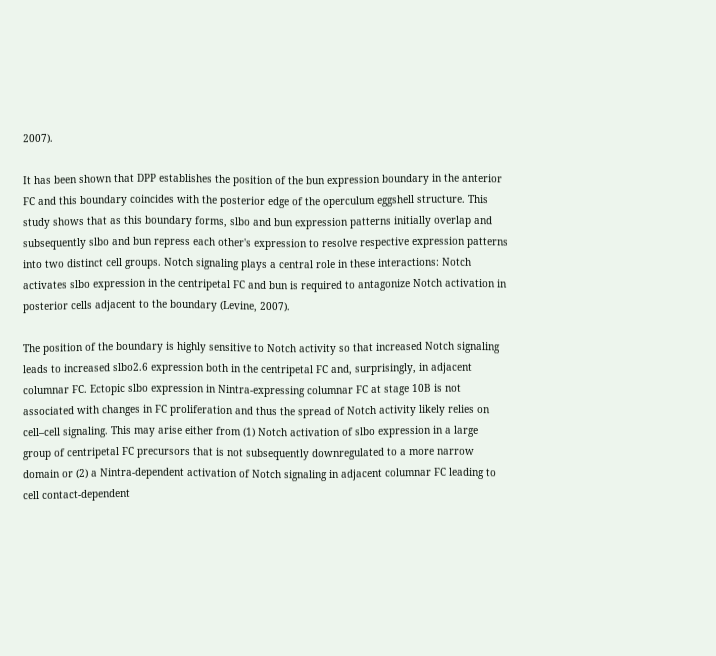2007).

It has been shown that DPP establishes the position of the bun expression boundary in the anterior FC and this boundary coincides with the posterior edge of the operculum eggshell structure. This study shows that as this boundary forms, slbo and bun expression patterns initially overlap and subsequently slbo and bun repress each other's expression to resolve respective expression patterns into two distinct cell groups. Notch signaling plays a central role in these interactions: Notch activates slbo expression in the centripetal FC and bun is required to antagonize Notch activation in posterior cells adjacent to the boundary (Levine, 2007).

The position of the boundary is highly sensitive to Notch activity so that increased Notch signaling leads to increased slbo2.6 expression both in the centripetal FC and, surprisingly, in adjacent columnar FC. Ectopic slbo expression in Nintra-expressing columnar FC at stage 10B is not associated with changes in FC proliferation and thus the spread of Notch activity likely relies on cell–cell signaling. This may arise either from (1) Notch activation of slbo expression in a large group of centripetal FC precursors that is not subsequently downregulated to a more narrow domain or (2) a Nintra-dependent activation of Notch signaling in adjacent columnar FC leading to cell contact-dependent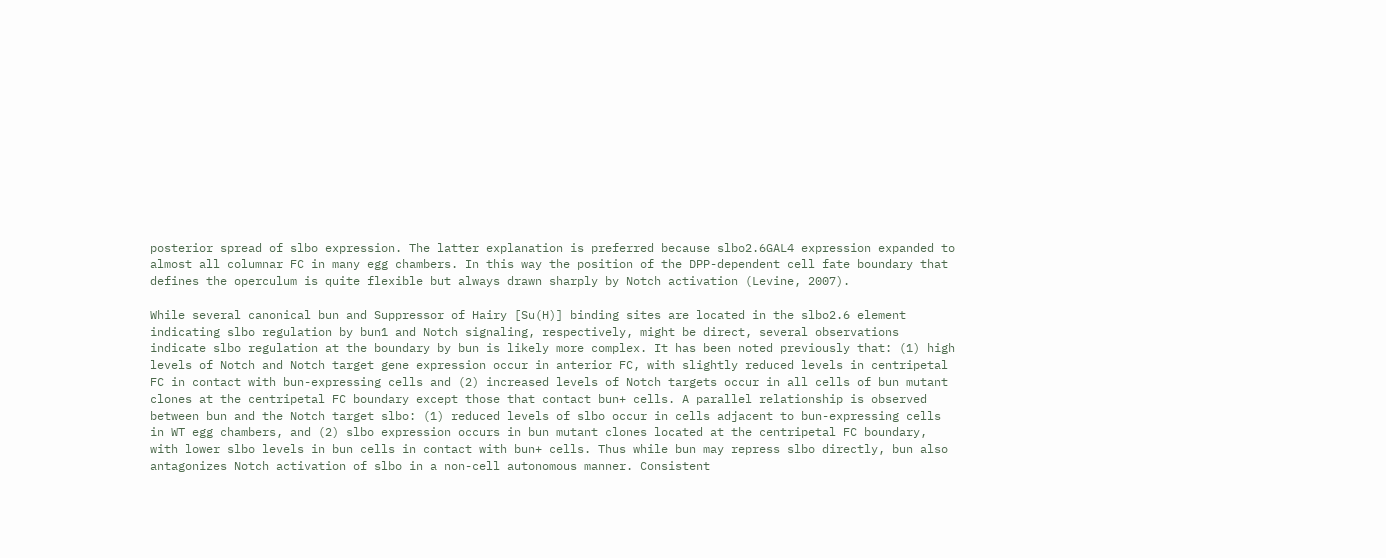posterior spread of slbo expression. The latter explanation is preferred because slbo2.6GAL4 expression expanded to almost all columnar FC in many egg chambers. In this way the position of the DPP-dependent cell fate boundary that defines the operculum is quite flexible but always drawn sharply by Notch activation (Levine, 2007).

While several canonical bun and Suppressor of Hairy [Su(H)] binding sites are located in the slbo2.6 element indicating slbo regulation by bun1 and Notch signaling, respectively, might be direct, several observations indicate slbo regulation at the boundary by bun is likely more complex. It has been noted previously that: (1) high levels of Notch and Notch target gene expression occur in anterior FC, with slightly reduced levels in centripetal FC in contact with bun-expressing cells and (2) increased levels of Notch targets occur in all cells of bun mutant clones at the centripetal FC boundary except those that contact bun+ cells. A parallel relationship is observed between bun and the Notch target slbo: (1) reduced levels of slbo occur in cells adjacent to bun-expressing cells in WT egg chambers, and (2) slbo expression occurs in bun mutant clones located at the centripetal FC boundary, with lower slbo levels in bun cells in contact with bun+ cells. Thus while bun may repress slbo directly, bun also antagonizes Notch activation of slbo in a non-cell autonomous manner. Consistent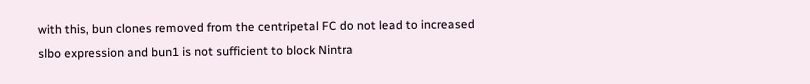with this, bun clones removed from the centripetal FC do not lead to increased slbo expression and bun1 is not sufficient to block Nintra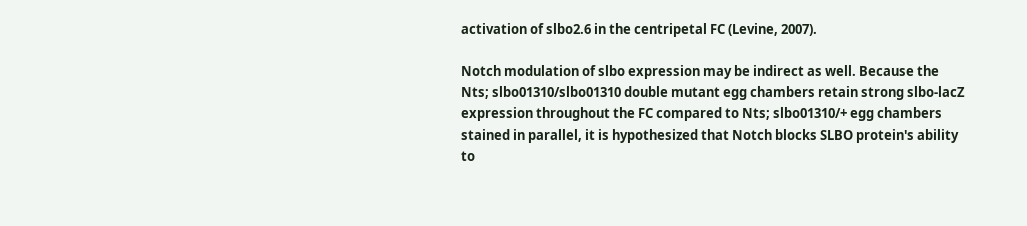activation of slbo2.6 in the centripetal FC (Levine, 2007).

Notch modulation of slbo expression may be indirect as well. Because the Nts; slbo01310/slbo01310 double mutant egg chambers retain strong slbo-lacZ expression throughout the FC compared to Nts; slbo01310/+ egg chambers stained in parallel, it is hypothesized that Notch blocks SLBO protein's ability to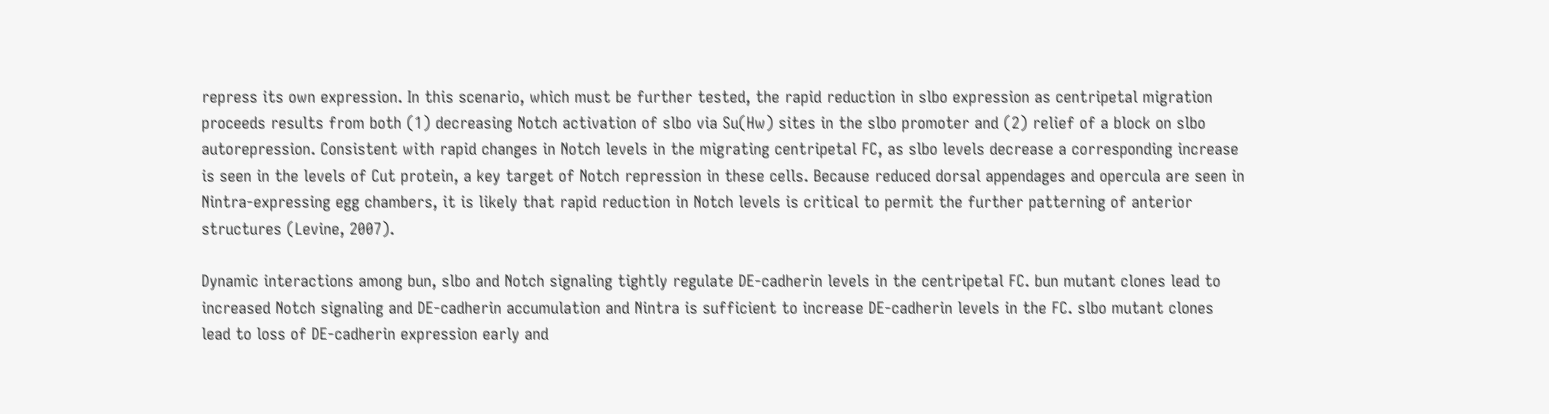repress its own expression. In this scenario, which must be further tested, the rapid reduction in slbo expression as centripetal migration proceeds results from both (1) decreasing Notch activation of slbo via Su(Hw) sites in the slbo promoter and (2) relief of a block on slbo autorepression. Consistent with rapid changes in Notch levels in the migrating centripetal FC, as slbo levels decrease a corresponding increase is seen in the levels of Cut protein, a key target of Notch repression in these cells. Because reduced dorsal appendages and opercula are seen in Nintra-expressing egg chambers, it is likely that rapid reduction in Notch levels is critical to permit the further patterning of anterior structures (Levine, 2007).

Dynamic interactions among bun, slbo and Notch signaling tightly regulate DE-cadherin levels in the centripetal FC. bun mutant clones lead to increased Notch signaling and DE-cadherin accumulation and Nintra is sufficient to increase DE-cadherin levels in the FC. slbo mutant clones lead to loss of DE-cadherin expression early and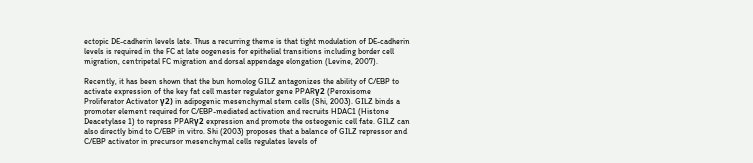ectopic DE-cadherin levels late. Thus a recurring theme is that tight modulation of DE-cadherin levels is required in the FC at late oogenesis for epithelial transitions including border cell migration, centripetal FC migration and dorsal appendage elongation (Levine, 2007).

Recently, it has been shown that the bun homolog GILZ antagonizes the ability of C/EBP to activate expression of the key fat cell master regulator gene PPARγ2 (Peroxisome Proliferator Activator γ2) in adipogenic mesenchymal stem cells (Shi, 2003). GILZ binds a promoter element required for C/EBP-mediated activation and recruits HDAC1 (Histone Deacetylase 1) to repress PPARγ2 expression and promote the osteogenic cell fate. GILZ can also directly bind to C/EBP in vitro. Shi (2003) proposes that a balance of GILZ repressor and C/EBP activator in precursor mesenchymal cells regulates levels of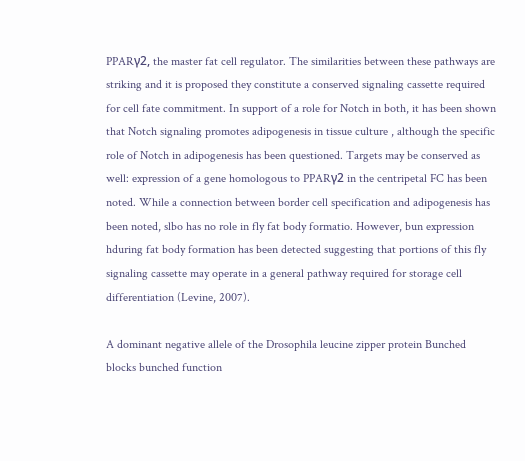PPARγ2, the master fat cell regulator. The similarities between these pathways are striking and it is proposed they constitute a conserved signaling cassette required for cell fate commitment. In support of a role for Notch in both, it has been shown that Notch signaling promotes adipogenesis in tissue culture , although the specific role of Notch in adipogenesis has been questioned. Targets may be conserved as well: expression of a gene homologous to PPARγ2 in the centripetal FC has been noted. While a connection between border cell specification and adipogenesis has been noted, slbo has no role in fly fat body formatio. However, bun expression hduring fat body formation has been detected suggesting that portions of this fly signaling cassette may operate in a general pathway required for storage cell differentiation (Levine, 2007).

A dominant negative allele of the Drosophila leucine zipper protein Bunched blocks bunched function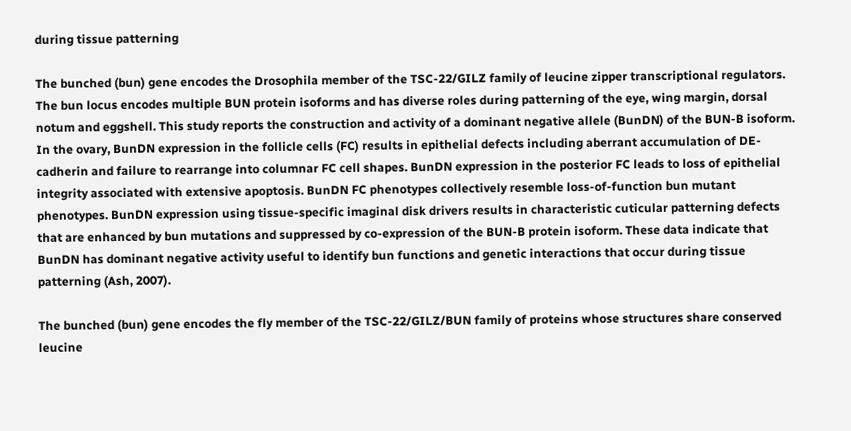during tissue patterning

The bunched (bun) gene encodes the Drosophila member of the TSC-22/GILZ family of leucine zipper transcriptional regulators. The bun locus encodes multiple BUN protein isoforms and has diverse roles during patterning of the eye, wing margin, dorsal notum and eggshell. This study reports the construction and activity of a dominant negative allele (BunDN) of the BUN-B isoform. In the ovary, BunDN expression in the follicle cells (FC) results in epithelial defects including aberrant accumulation of DE-cadherin and failure to rearrange into columnar FC cell shapes. BunDN expression in the posterior FC leads to loss of epithelial integrity associated with extensive apoptosis. BunDN FC phenotypes collectively resemble loss-of-function bun mutant phenotypes. BunDN expression using tissue-specific imaginal disk drivers results in characteristic cuticular patterning defects that are enhanced by bun mutations and suppressed by co-expression of the BUN-B protein isoform. These data indicate that BunDN has dominant negative activity useful to identify bun functions and genetic interactions that occur during tissue patterning (Ash, 2007).

The bunched (bun) gene encodes the fly member of the TSC-22/GILZ/BUN family of proteins whose structures share conserved leucine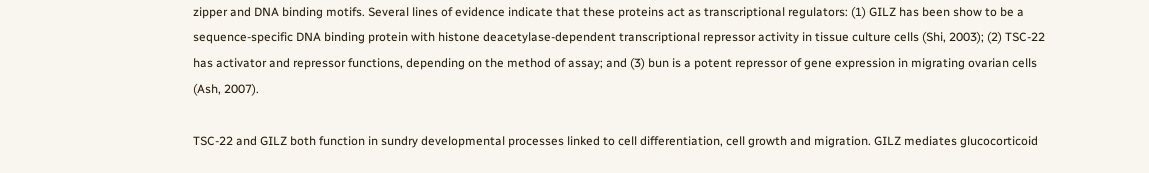zipper and DNA binding motifs. Several lines of evidence indicate that these proteins act as transcriptional regulators: (1) GILZ has been show to be a sequence-specific DNA binding protein with histone deacetylase-dependent transcriptional repressor activity in tissue culture cells (Shi, 2003); (2) TSC-22 has activator and repressor functions, depending on the method of assay; and (3) bun is a potent repressor of gene expression in migrating ovarian cells (Ash, 2007).

TSC-22 and GILZ both function in sundry developmental processes linked to cell differentiation, cell growth and migration. GILZ mediates glucocorticoid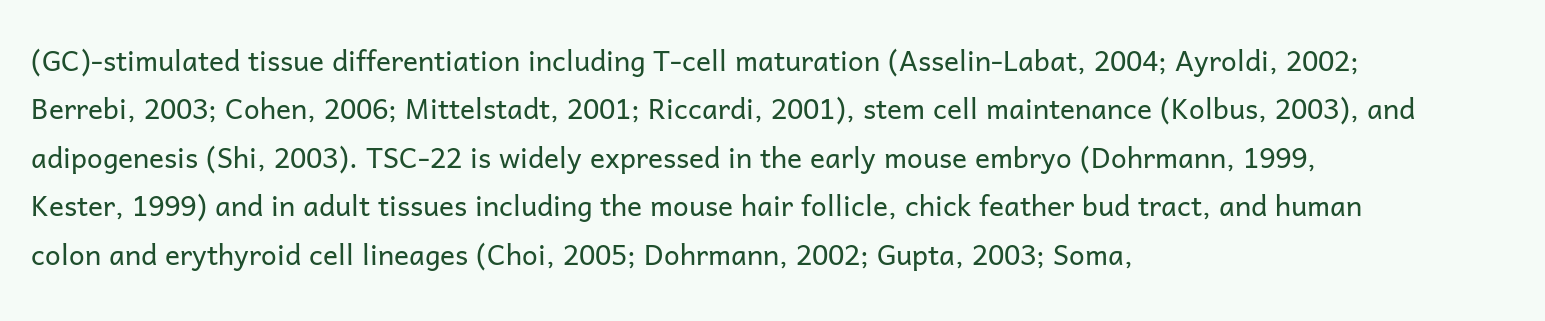(GC)-stimulated tissue differentiation including T-cell maturation (Asselin-Labat, 2004; Ayroldi, 2002; Berrebi, 2003; Cohen, 2006; Mittelstadt, 2001; Riccardi, 2001), stem cell maintenance (Kolbus, 2003), and adipogenesis (Shi, 2003). TSC-22 is widely expressed in the early mouse embryo (Dohrmann, 1999, Kester, 1999) and in adult tissues including the mouse hair follicle, chick feather bud tract, and human colon and erythyroid cell lineages (Choi, 2005; Dohrmann, 2002; Gupta, 2003; Soma,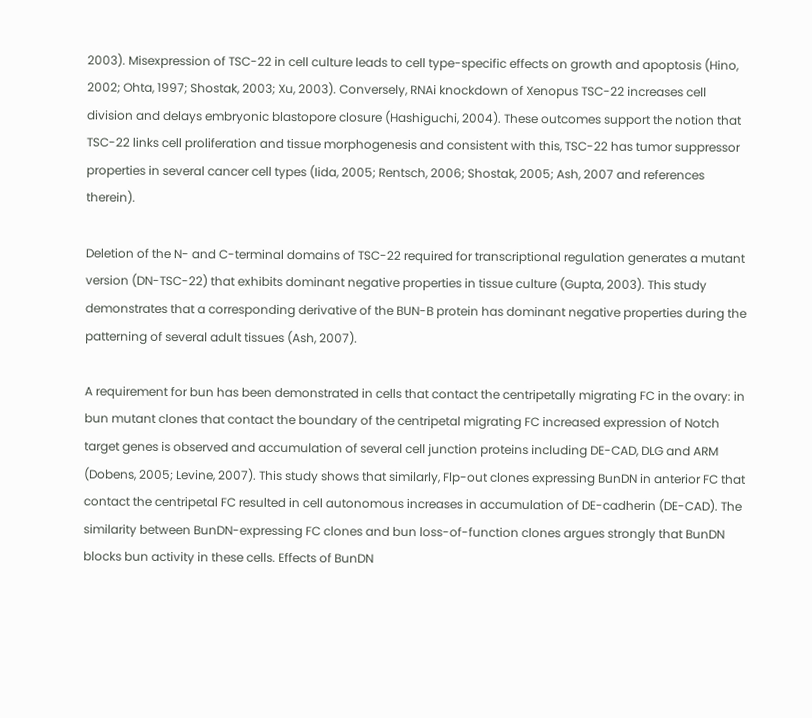2003). Misexpression of TSC-22 in cell culture leads to cell type-specific effects on growth and apoptosis (Hino, 2002; Ohta, 1997; Shostak, 2003; Xu, 2003). Conversely, RNAi knockdown of Xenopus TSC-22 increases cell division and delays embryonic blastopore closure (Hashiguchi, 2004). These outcomes support the notion that TSC-22 links cell proliferation and tissue morphogenesis and consistent with this, TSC-22 has tumor suppressor properties in several cancer cell types (Iida, 2005; Rentsch, 2006; Shostak, 2005; Ash, 2007 and references therein).

Deletion of the N- and C-terminal domains of TSC-22 required for transcriptional regulation generates a mutant version (DN-TSC-22) that exhibits dominant negative properties in tissue culture (Gupta, 2003). This study demonstrates that a corresponding derivative of the BUN-B protein has dominant negative properties during the patterning of several adult tissues (Ash, 2007).

A requirement for bun has been demonstrated in cells that contact the centripetally migrating FC in the ovary: in bun mutant clones that contact the boundary of the centripetal migrating FC increased expression of Notch target genes is observed and accumulation of several cell junction proteins including DE-CAD, DLG and ARM (Dobens, 2005; Levine, 2007). This study shows that similarly, Flp-out clones expressing BunDN in anterior FC that contact the centripetal FC resulted in cell autonomous increases in accumulation of DE-cadherin (DE-CAD). The similarity between BunDN-expressing FC clones and bun loss-of-function clones argues strongly that BunDN blocks bun activity in these cells. Effects of BunDN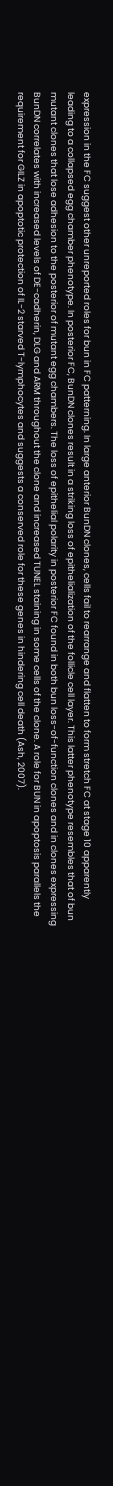expression in the FC suggest other unreported roles for bun in FC patterning. In large anterior BunDN clones, cells fail to rearrange and flatten to form stretch FC at stage 10 apparently leading to a collapsed egg chamber phenotype. In posterior FC, BunDN clones result in a striking loss of epithelialization of the follicle cell layer. This latter phenotype resembles that of bun mutant clones that lose adhesion to the posterior of mutant egg chambers. The loss of epithelial polarity in posterior FC found in both bun loss-of-function clones and in clones expressing BunDN correlates with increased levels of DE-cadherin, DLG and ARM throughout the clone and increased TUNEL staining in some cells of the clone. A role for BUN in apoptosis parallels the requirement for GILZ in apoptotic protection of IL-2 starved T-lymphocytes and suggests a conserved role for these genes in hindering cell death (Ash, 2007).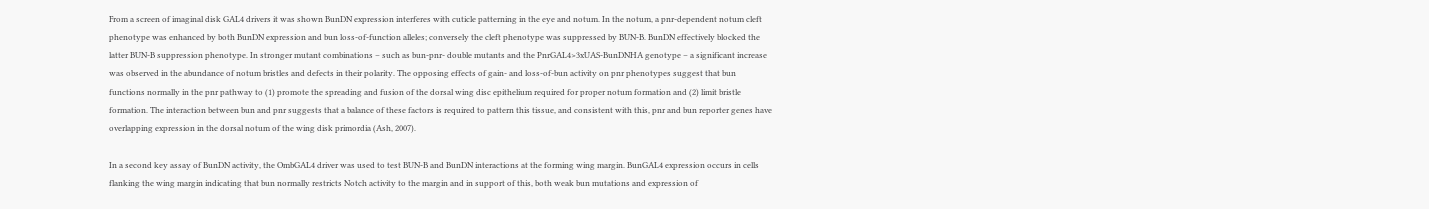From a screen of imaginal disk GAL4 drivers it was shown BunDN expression interferes with cuticle patterning in the eye and notum. In the notum, a pnr-dependent notum cleft phenotype was enhanced by both BunDN expression and bun loss-of-function alleles; conversely the cleft phenotype was suppressed by BUN-B. BunDN effectively blocked the latter BUN-B suppression phenotype. In stronger mutant combinations – such as bun-pnr- double mutants and the PnrGAL4>3xUAS-BunDNHA genotype – a significant increase was observed in the abundance of notum bristles and defects in their polarity. The opposing effects of gain- and loss-of-bun activity on pnr phenotypes suggest that bun functions normally in the pnr pathway to (1) promote the spreading and fusion of the dorsal wing disc epithelium required for proper notum formation and (2) limit bristle formation. The interaction between bun and pnr suggests that a balance of these factors is required to pattern this tissue, and consistent with this, pnr and bun reporter genes have overlapping expression in the dorsal notum of the wing disk primordia (Ash, 2007).

In a second key assay of BunDN activity, the OmbGAL4 driver was used to test BUN-B and BunDN interactions at the forming wing margin. BunGAL4 expression occurs in cells flanking the wing margin indicating that bun normally restricts Notch activity to the margin and in support of this, both weak bun mutations and expression of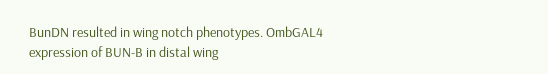BunDN resulted in wing notch phenotypes. OmbGAL4 expression of BUN-B in distal wing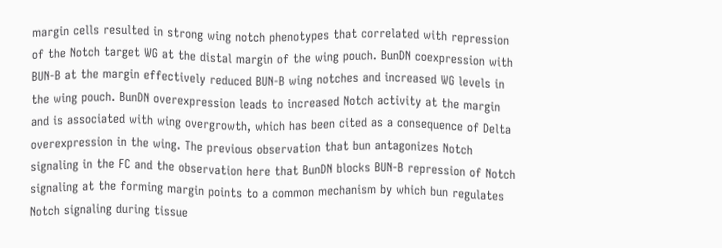margin cells resulted in strong wing notch phenotypes that correlated with repression of the Notch target WG at the distal margin of the wing pouch. BunDN coexpression with BUN-B at the margin effectively reduced BUN-B wing notches and increased WG levels in the wing pouch. BunDN overexpression leads to increased Notch activity at the margin and is associated with wing overgrowth, which has been cited as a consequence of Delta overexpression in the wing. The previous observation that bun antagonizes Notch signaling in the FC and the observation here that BunDN blocks BUN-B repression of Notch signaling at the forming margin points to a common mechanism by which bun regulates Notch signaling during tissue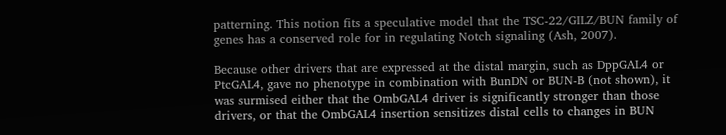patterning. This notion fits a speculative model that the TSC-22/GILZ/BUN family of genes has a conserved role for in regulating Notch signaling (Ash, 2007).

Because other drivers that are expressed at the distal margin, such as DppGAL4 or PtcGAL4, gave no phenotype in combination with BunDN or BUN-B (not shown), it was surmised either that the OmbGAL4 driver is significantly stronger than those drivers, or that the OmbGAL4 insertion sensitizes distal cells to changes in BUN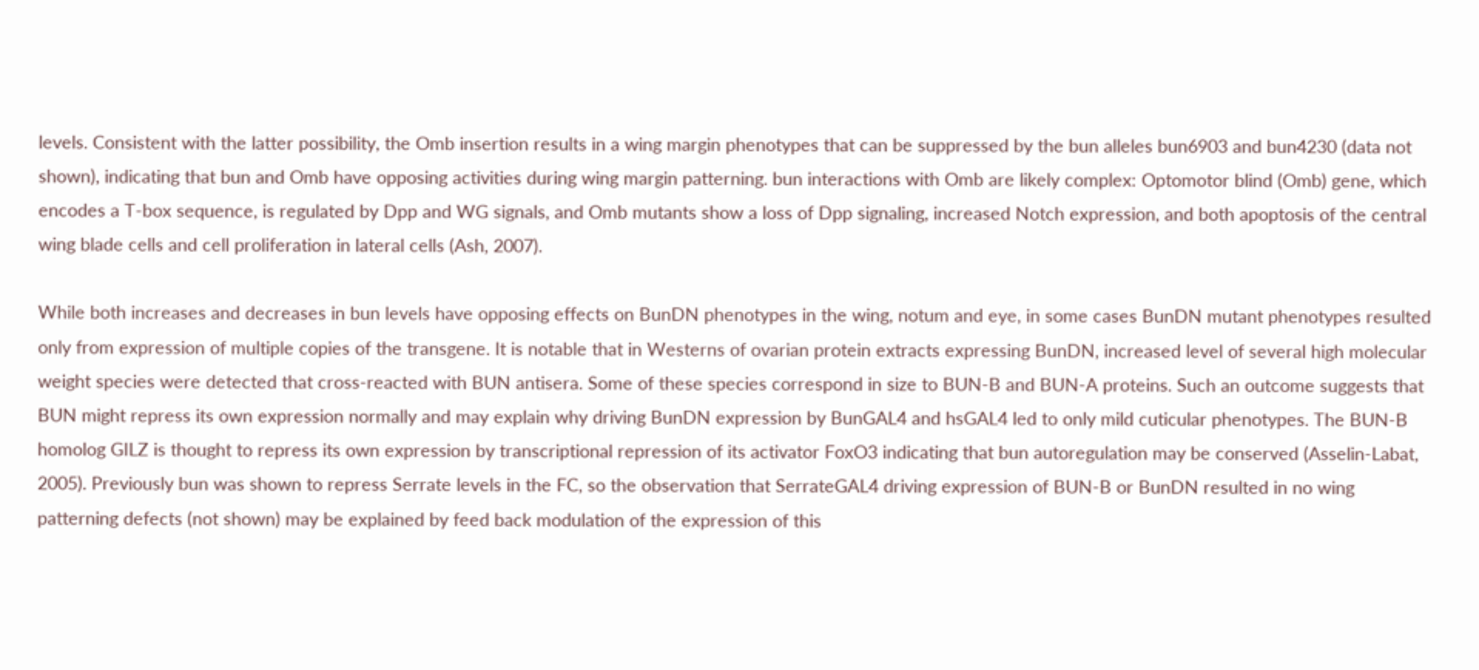levels. Consistent with the latter possibility, the Omb insertion results in a wing margin phenotypes that can be suppressed by the bun alleles bun6903 and bun4230 (data not shown), indicating that bun and Omb have opposing activities during wing margin patterning. bun interactions with Omb are likely complex: Optomotor blind (Omb) gene, which encodes a T-box sequence, is regulated by Dpp and WG signals, and Omb mutants show a loss of Dpp signaling, increased Notch expression, and both apoptosis of the central wing blade cells and cell proliferation in lateral cells (Ash, 2007).

While both increases and decreases in bun levels have opposing effects on BunDN phenotypes in the wing, notum and eye, in some cases BunDN mutant phenotypes resulted only from expression of multiple copies of the transgene. It is notable that in Westerns of ovarian protein extracts expressing BunDN, increased level of several high molecular weight species were detected that cross-reacted with BUN antisera. Some of these species correspond in size to BUN-B and BUN-A proteins. Such an outcome suggests that BUN might repress its own expression normally and may explain why driving BunDN expression by BunGAL4 and hsGAL4 led to only mild cuticular phenotypes. The BUN-B homolog GILZ is thought to repress its own expression by transcriptional repression of its activator FoxO3 indicating that bun autoregulation may be conserved (Asselin-Labat, 2005). Previously bun was shown to repress Serrate levels in the FC, so the observation that SerrateGAL4 driving expression of BUN-B or BunDN resulted in no wing patterning defects (not shown) may be explained by feed back modulation of the expression of this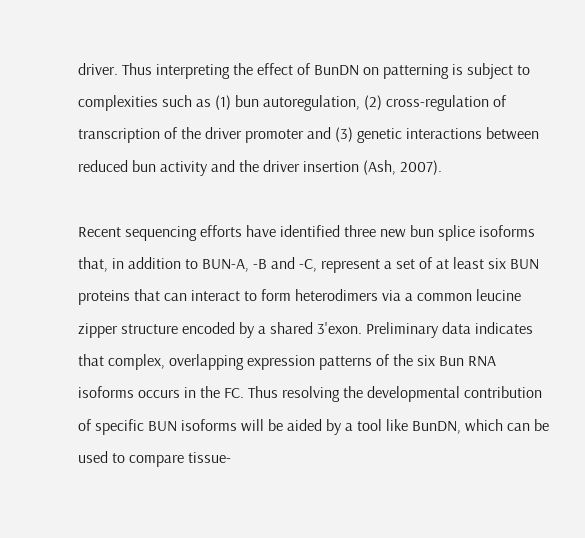driver. Thus interpreting the effect of BunDN on patterning is subject to complexities such as (1) bun autoregulation, (2) cross-regulation of transcription of the driver promoter and (3) genetic interactions between reduced bun activity and the driver insertion (Ash, 2007).

Recent sequencing efforts have identified three new bun splice isoforms that, in addition to BUN-A, -B and -C, represent a set of at least six BUN proteins that can interact to form heterodimers via a common leucine zipper structure encoded by a shared 3'exon. Preliminary data indicates that complex, overlapping expression patterns of the six Bun RNA isoforms occurs in the FC. Thus resolving the developmental contribution of specific BUN isoforms will be aided by a tool like BunDN, which can be used to compare tissue-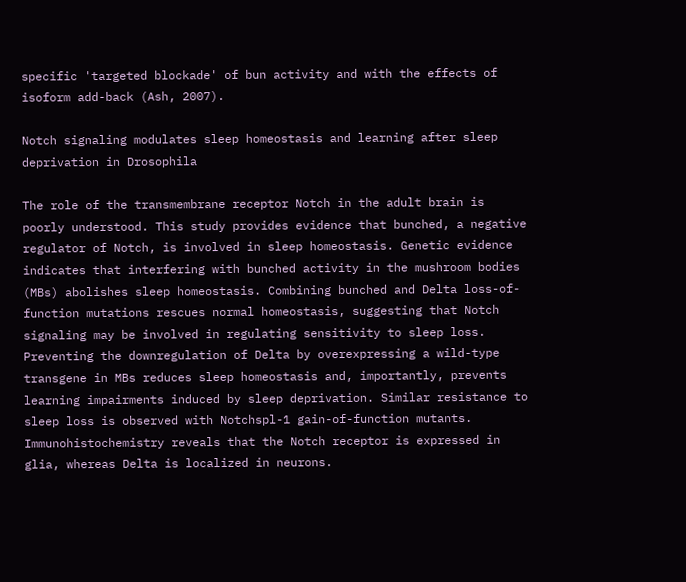specific 'targeted blockade' of bun activity and with the effects of isoform add-back (Ash, 2007).

Notch signaling modulates sleep homeostasis and learning after sleep deprivation in Drosophila

The role of the transmembrane receptor Notch in the adult brain is poorly understood. This study provides evidence that bunched, a negative regulator of Notch, is involved in sleep homeostasis. Genetic evidence indicates that interfering with bunched activity in the mushroom bodies (MBs) abolishes sleep homeostasis. Combining bunched and Delta loss-of-function mutations rescues normal homeostasis, suggesting that Notch signaling may be involved in regulating sensitivity to sleep loss. Preventing the downregulation of Delta by overexpressing a wild-type transgene in MBs reduces sleep homeostasis and, importantly, prevents learning impairments induced by sleep deprivation. Similar resistance to sleep loss is observed with Notchspl-1 gain-of-function mutants. Immunohistochemistry reveals that the Notch receptor is expressed in glia, whereas Delta is localized in neurons.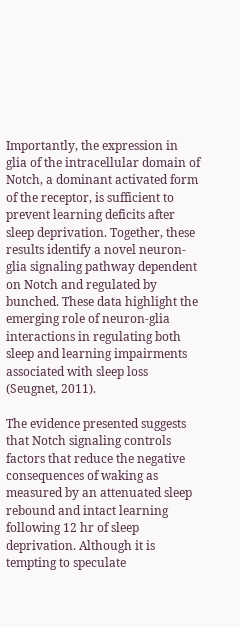Importantly, the expression in glia of the intracellular domain of Notch, a dominant activated form of the receptor, is sufficient to prevent learning deficits after sleep deprivation. Together, these results identify a novel neuron-glia signaling pathway dependent on Notch and regulated by bunched. These data highlight the emerging role of neuron-glia interactions in regulating both sleep and learning impairments associated with sleep loss (Seugnet, 2011).

The evidence presented suggests that Notch signaling controls factors that reduce the negative consequences of waking as measured by an attenuated sleep rebound and intact learning following 12 hr of sleep deprivation. Although it is tempting to speculate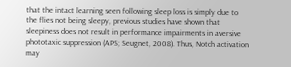that the intact learning seen following sleep loss is simply due to the flies not being sleepy, previous studies have shown that sleepiness does not result in performance impairments in aversive phototaxic suppression (APS; Seugnet, 2008). Thus, Notch activation may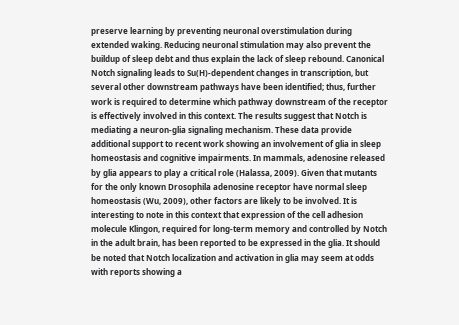preserve learning by preventing neuronal overstimulation during extended waking. Reducing neuronal stimulation may also prevent the buildup of sleep debt and thus explain the lack of sleep rebound. Canonical Notch signaling leads to Su(H)-dependent changes in transcription, but several other downstream pathways have been identified; thus, further work is required to determine which pathway downstream of the receptor is effectively involved in this context. The results suggest that Notch is mediating a neuron-glia signaling mechanism. These data provide additional support to recent work showing an involvement of glia in sleep homeostasis and cognitive impairments. In mammals, adenosine released by glia appears to play a critical role (Halassa, 2009). Given that mutants for the only known Drosophila adenosine receptor have normal sleep homeostasis (Wu, 2009), other factors are likely to be involved. It is interesting to note in this context that expression of the cell adhesion molecule Klingon, required for long-term memory and controlled by Notch in the adult brain, has been reported to be expressed in the glia. It should be noted that Notch localization and activation in glia may seem at odds with reports showing a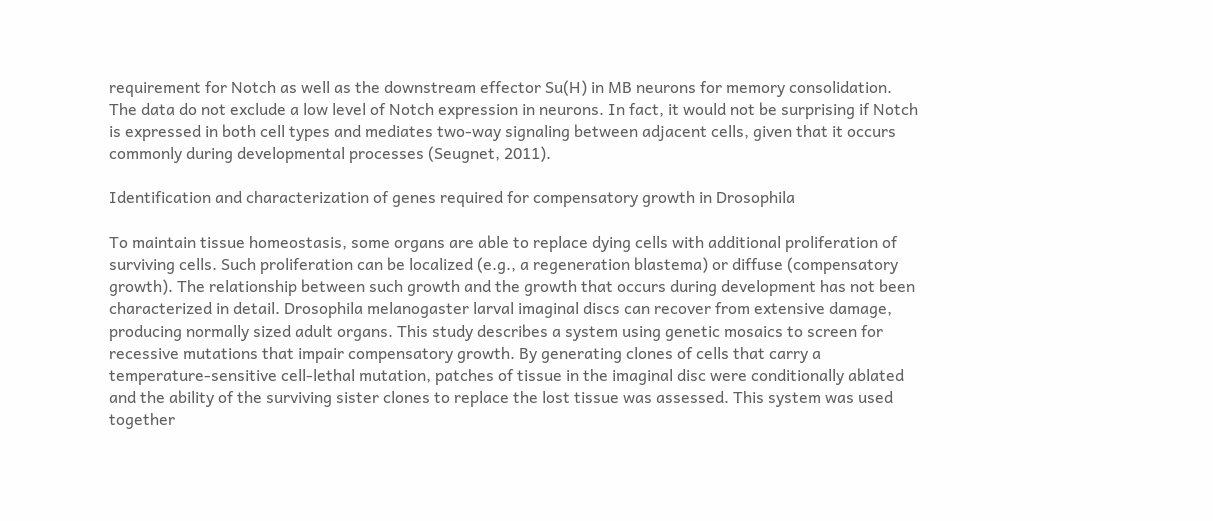requirement for Notch as well as the downstream effector Su(H) in MB neurons for memory consolidation. The data do not exclude a low level of Notch expression in neurons. In fact, it would not be surprising if Notch is expressed in both cell types and mediates two-way signaling between adjacent cells, given that it occurs commonly during developmental processes (Seugnet, 2011).

Identification and characterization of genes required for compensatory growth in Drosophila

To maintain tissue homeostasis, some organs are able to replace dying cells with additional proliferation of surviving cells. Such proliferation can be localized (e.g., a regeneration blastema) or diffuse (compensatory growth). The relationship between such growth and the growth that occurs during development has not been characterized in detail. Drosophila melanogaster larval imaginal discs can recover from extensive damage, producing normally sized adult organs. This study describes a system using genetic mosaics to screen for recessive mutations that impair compensatory growth. By generating clones of cells that carry a temperature-sensitive cell-lethal mutation, patches of tissue in the imaginal disc were conditionally ablated and the ability of the surviving sister clones to replace the lost tissue was assessed. This system was used together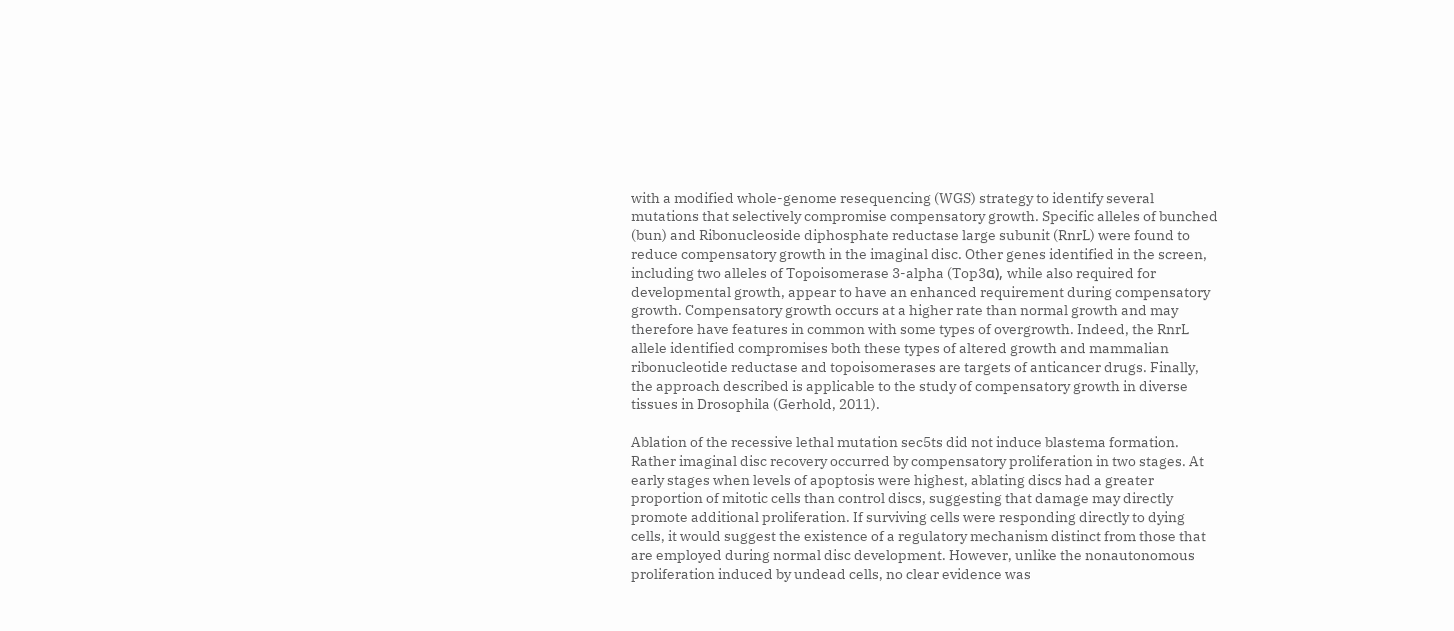with a modified whole-genome resequencing (WGS) strategy to identify several mutations that selectively compromise compensatory growth. Specific alleles of bunched (bun) and Ribonucleoside diphosphate reductase large subunit (RnrL) were found to reduce compensatory growth in the imaginal disc. Other genes identified in the screen, including two alleles of Topoisomerase 3-alpha (Top3α), while also required for developmental growth, appear to have an enhanced requirement during compensatory growth. Compensatory growth occurs at a higher rate than normal growth and may therefore have features in common with some types of overgrowth. Indeed, the RnrL allele identified compromises both these types of altered growth and mammalian ribonucleotide reductase and topoisomerases are targets of anticancer drugs. Finally, the approach described is applicable to the study of compensatory growth in diverse tissues in Drosophila (Gerhold, 2011).

Ablation of the recessive lethal mutation sec5ts did not induce blastema formation. Rather imaginal disc recovery occurred by compensatory proliferation in two stages. At early stages when levels of apoptosis were highest, ablating discs had a greater proportion of mitotic cells than control discs, suggesting that damage may directly promote additional proliferation. If surviving cells were responding directly to dying cells, it would suggest the existence of a regulatory mechanism distinct from those that are employed during normal disc development. However, unlike the nonautonomous proliferation induced by undead cells, no clear evidence was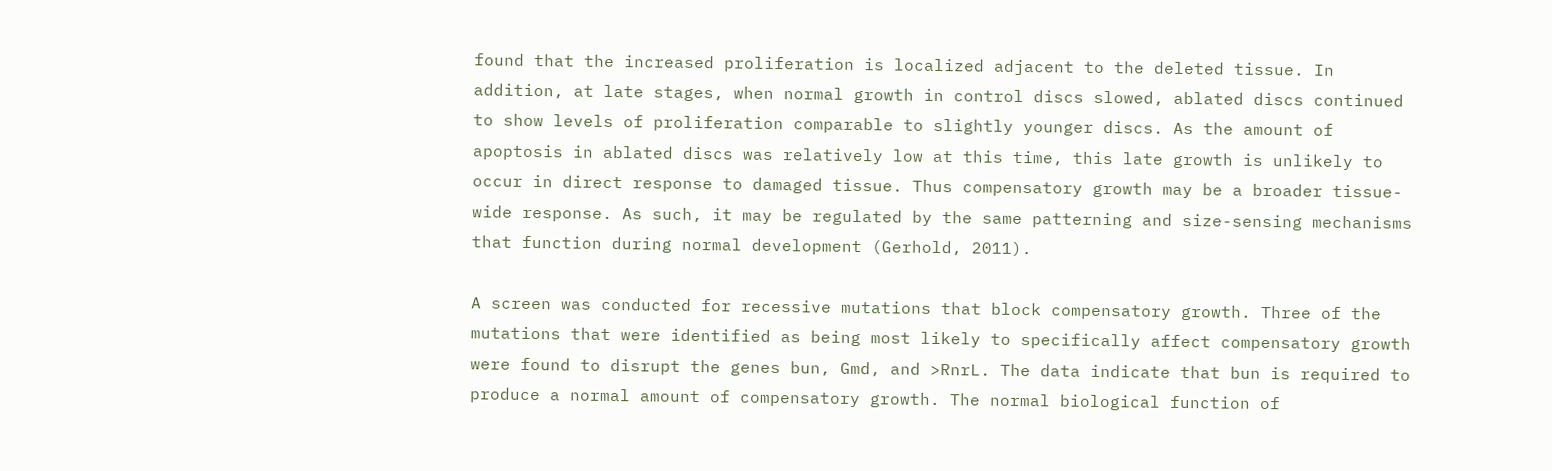found that the increased proliferation is localized adjacent to the deleted tissue. In addition, at late stages, when normal growth in control discs slowed, ablated discs continued to show levels of proliferation comparable to slightly younger discs. As the amount of apoptosis in ablated discs was relatively low at this time, this late growth is unlikely to occur in direct response to damaged tissue. Thus compensatory growth may be a broader tissue-wide response. As such, it may be regulated by the same patterning and size-sensing mechanisms that function during normal development (Gerhold, 2011).

A screen was conducted for recessive mutations that block compensatory growth. Three of the mutations that were identified as being most likely to specifically affect compensatory growth were found to disrupt the genes bun, Gmd, and >RnrL. The data indicate that bun is required to produce a normal amount of compensatory growth. The normal biological function of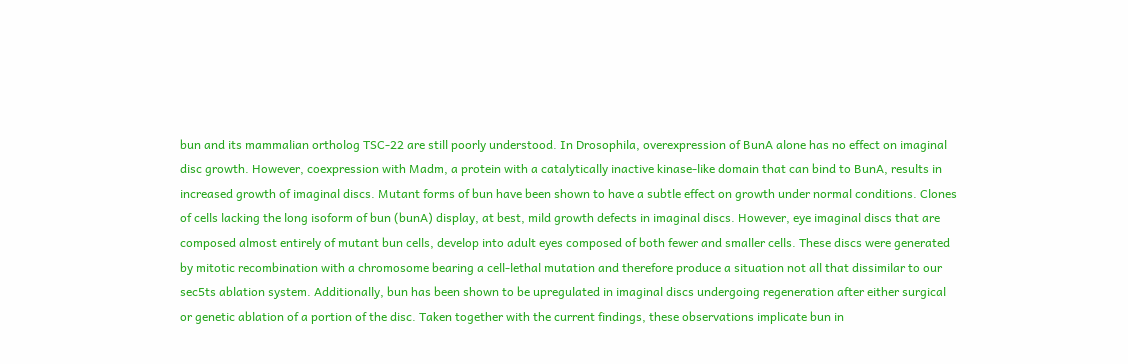bun and its mammalian ortholog TSC-22 are still poorly understood. In Drosophila, overexpression of BunA alone has no effect on imaginal disc growth. However, coexpression with Madm, a protein with a catalytically inactive kinase-like domain that can bind to BunA, results in increased growth of imaginal discs. Mutant forms of bun have been shown to have a subtle effect on growth under normal conditions. Clones of cells lacking the long isoform of bun (bunA) display, at best, mild growth defects in imaginal discs. However, eye imaginal discs that are composed almost entirely of mutant bun cells, develop into adult eyes composed of both fewer and smaller cells. These discs were generated by mitotic recombination with a chromosome bearing a cell-lethal mutation and therefore produce a situation not all that dissimilar to our sec5ts ablation system. Additionally, bun has been shown to be upregulated in imaginal discs undergoing regeneration after either surgical or genetic ablation of a portion of the disc. Taken together with the current findings, these observations implicate bun in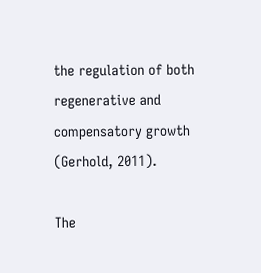the regulation of both regenerative and compensatory growth (Gerhold, 2011).

The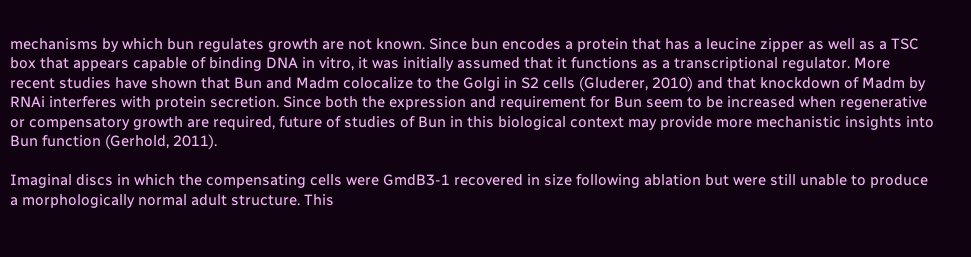mechanisms by which bun regulates growth are not known. Since bun encodes a protein that has a leucine zipper as well as a TSC box that appears capable of binding DNA in vitro, it was initially assumed that it functions as a transcriptional regulator. More recent studies have shown that Bun and Madm colocalize to the Golgi in S2 cells (Gluderer, 2010) and that knockdown of Madm by RNAi interferes with protein secretion. Since both the expression and requirement for Bun seem to be increased when regenerative or compensatory growth are required, future of studies of Bun in this biological context may provide more mechanistic insights into Bun function (Gerhold, 2011).

Imaginal discs in which the compensating cells were GmdB3-1 recovered in size following ablation but were still unable to produce a morphologically normal adult structure. This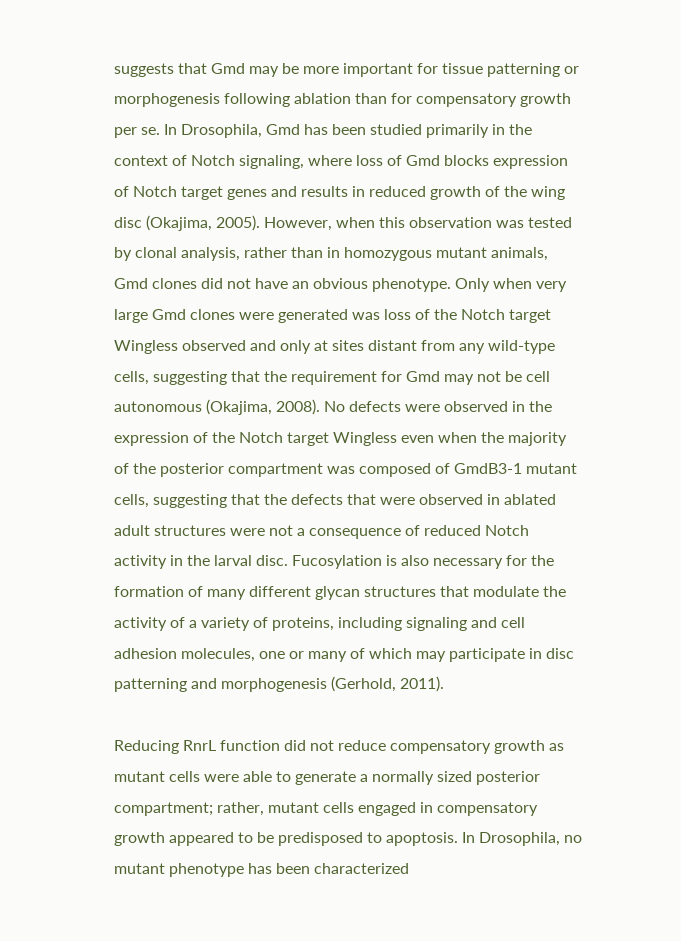suggests that Gmd may be more important for tissue patterning or morphogenesis following ablation than for compensatory growth per se. In Drosophila, Gmd has been studied primarily in the context of Notch signaling, where loss of Gmd blocks expression of Notch target genes and results in reduced growth of the wing disc (Okajima, 2005). However, when this observation was tested by clonal analysis, rather than in homozygous mutant animals, Gmd clones did not have an obvious phenotype. Only when very large Gmd clones were generated was loss of the Notch target Wingless observed and only at sites distant from any wild-type cells, suggesting that the requirement for Gmd may not be cell autonomous (Okajima, 2008). No defects were observed in the expression of the Notch target Wingless even when the majority of the posterior compartment was composed of GmdB3-1 mutant cells, suggesting that the defects that were observed in ablated adult structures were not a consequence of reduced Notch activity in the larval disc. Fucosylation is also necessary for the formation of many different glycan structures that modulate the activity of a variety of proteins, including signaling and cell adhesion molecules, one or many of which may participate in disc patterning and morphogenesis (Gerhold, 2011).

Reducing RnrL function did not reduce compensatory growth as mutant cells were able to generate a normally sized posterior compartment; rather, mutant cells engaged in compensatory growth appeared to be predisposed to apoptosis. In Drosophila, no mutant phenotype has been characterized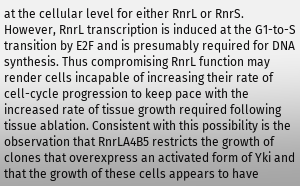at the cellular level for either RnrL or RnrS. However, RnrL transcription is induced at the G1-to-S transition by E2F and is presumably required for DNA synthesis. Thus compromising RnrL function may render cells incapable of increasing their rate of cell-cycle progression to keep pace with the increased rate of tissue growth required following tissue ablation. Consistent with this possibility is the observation that RnrLA4B5 restricts the growth of clones that overexpress an activated form of Yki and that the growth of these cells appears to have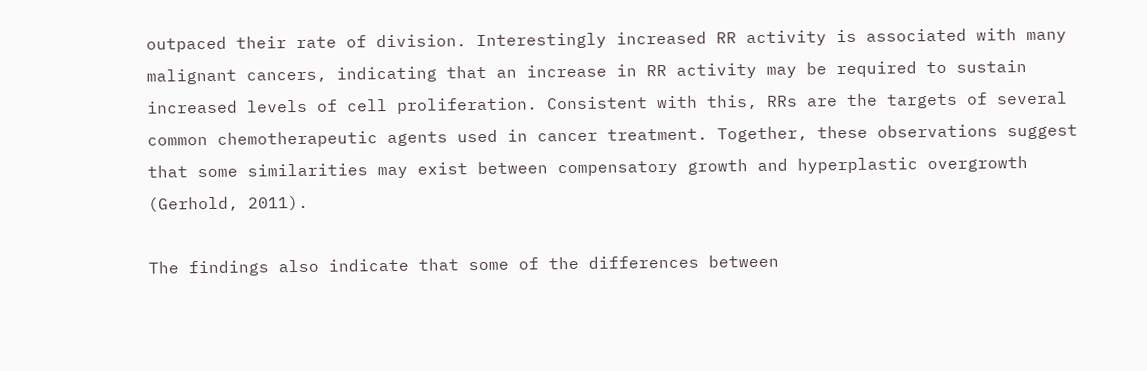outpaced their rate of division. Interestingly increased RR activity is associated with many malignant cancers, indicating that an increase in RR activity may be required to sustain increased levels of cell proliferation. Consistent with this, RRs are the targets of several common chemotherapeutic agents used in cancer treatment. Together, these observations suggest that some similarities may exist between compensatory growth and hyperplastic overgrowth (Gerhold, 2011).

The findings also indicate that some of the differences between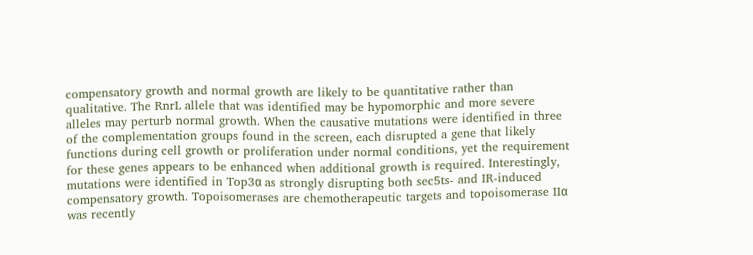compensatory growth and normal growth are likely to be quantitative rather than qualitative. The RnrL allele that was identified may be hypomorphic and more severe alleles may perturb normal growth. When the causative mutations were identified in three of the complementation groups found in the screen, each disrupted a gene that likely functions during cell growth or proliferation under normal conditions, yet the requirement for these genes appears to be enhanced when additional growth is required. Interestingly, mutations were identified in Top3α as strongly disrupting both sec5ts- and IR-induced compensatory growth. Topoisomerases are chemotherapeutic targets and topoisomerase IIα was recently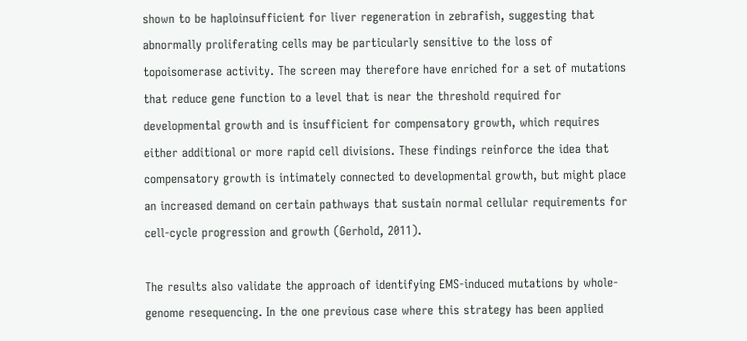shown to be haploinsufficient for liver regeneration in zebrafish, suggesting that abnormally proliferating cells may be particularly sensitive to the loss of topoisomerase activity. The screen may therefore have enriched for a set of mutations that reduce gene function to a level that is near the threshold required for developmental growth and is insufficient for compensatory growth, which requires either additional or more rapid cell divisions. These findings reinforce the idea that compensatory growth is intimately connected to developmental growth, but might place an increased demand on certain pathways that sustain normal cellular requirements for cell-cycle progression and growth (Gerhold, 2011).

The results also validate the approach of identifying EMS-induced mutations by whole-genome resequencing. In the one previous case where this strategy has been applied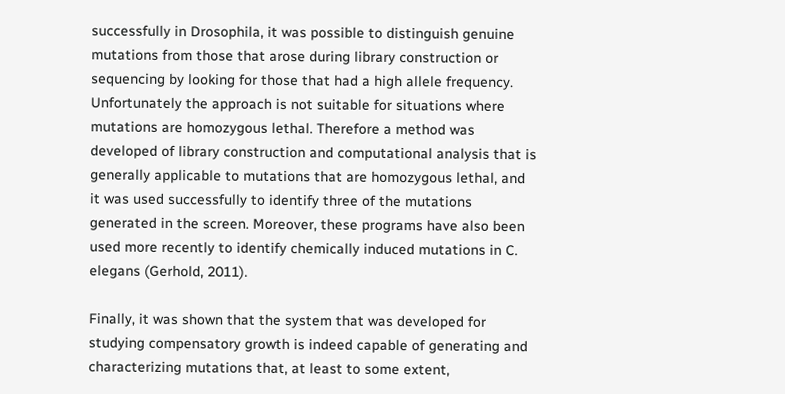successfully in Drosophila, it was possible to distinguish genuine mutations from those that arose during library construction or sequencing by looking for those that had a high allele frequency. Unfortunately the approach is not suitable for situations where mutations are homozygous lethal. Therefore a method was developed of library construction and computational analysis that is generally applicable to mutations that are homozygous lethal, and it was used successfully to identify three of the mutations generated in the screen. Moreover, these programs have also been used more recently to identify chemically induced mutations in C. elegans (Gerhold, 2011).

Finally, it was shown that the system that was developed for studying compensatory growth is indeed capable of generating and characterizing mutations that, at least to some extent,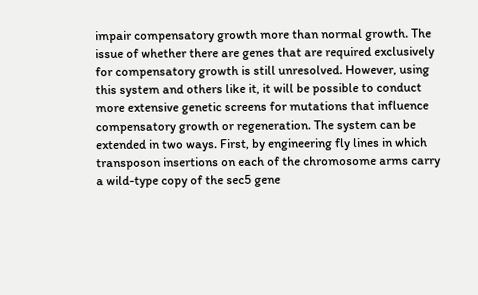impair compensatory growth more than normal growth. The issue of whether there are genes that are required exclusively for compensatory growth is still unresolved. However, using this system and others like it, it will be possible to conduct more extensive genetic screens for mutations that influence compensatory growth or regeneration. The system can be extended in two ways. First, by engineering fly lines in which transposon insertions on each of the chromosome arms carry a wild-type copy of the sec5 gene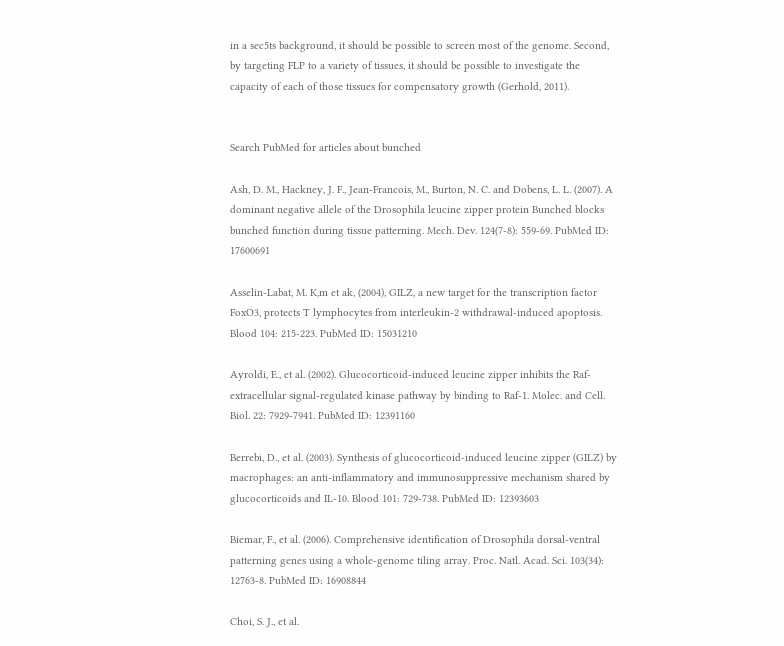in a sec5ts background, it should be possible to screen most of the genome. Second, by targeting FLP to a variety of tissues, it should be possible to investigate the capacity of each of those tissues for compensatory growth (Gerhold, 2011).


Search PubMed for articles about bunched

Ash, D. M., Hackney, J. F., Jean-Francois, M., Burton, N. C. and Dobens, L. L. (2007). A dominant negative allele of the Drosophila leucine zipper protein Bunched blocks bunched function during tissue patterning. Mech. Dev. 124(7-8): 559-69. PubMed ID: 17600691

Asselin-Labat, M. K,m et ak, (2004), GILZ, a new target for the transcription factor FoxO3, protects T lymphocytes from interleukin-2 withdrawal-induced apoptosis. Blood 104: 215-223. PubMed ID: 15031210

Ayroldi, E., et al. (2002). Glucocorticoid-induced leucine zipper inhibits the Raf-extracellular signal-regulated kinase pathway by binding to Raf-1. Molec. and Cell. Biol. 22: 7929-7941. PubMed ID: 12391160

Berrebi, D., et al. (2003). Synthesis of glucocorticoid-induced leucine zipper (GILZ) by macrophages: an anti-inflammatory and immunosuppressive mechanism shared by glucocorticoids and IL-10. Blood 101: 729-738. PubMed ID: 12393603

Biemar, F., et al. (2006). Comprehensive identification of Drosophila dorsal-ventral patterning genes using a whole-genome tiling array. Proc. Natl. Acad. Sci. 103(34): 12763-8. PubMed ID: 16908844

Choi, S. J., et al.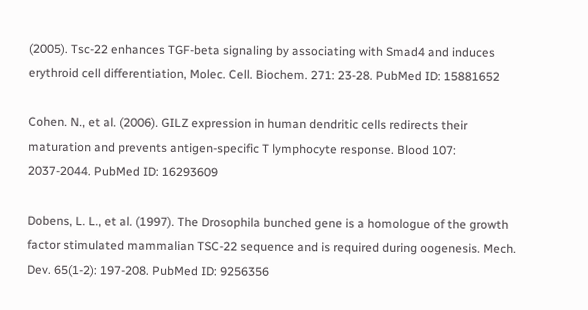(2005). Tsc-22 enhances TGF-beta signaling by associating with Smad4 and induces erythroid cell differentiation, Molec. Cell. Biochem. 271: 23-28. PubMed ID: 15881652

Cohen. N., et al. (2006). GILZ expression in human dendritic cells redirects their maturation and prevents antigen-specific T lymphocyte response. Blood 107: 2037-2044. PubMed ID: 16293609

Dobens, L. L., et al. (1997). The Drosophila bunched gene is a homologue of the growth factor stimulated mammalian TSC-22 sequence and is required during oogenesis. Mech. Dev. 65(1-2): 197-208. PubMed ID: 9256356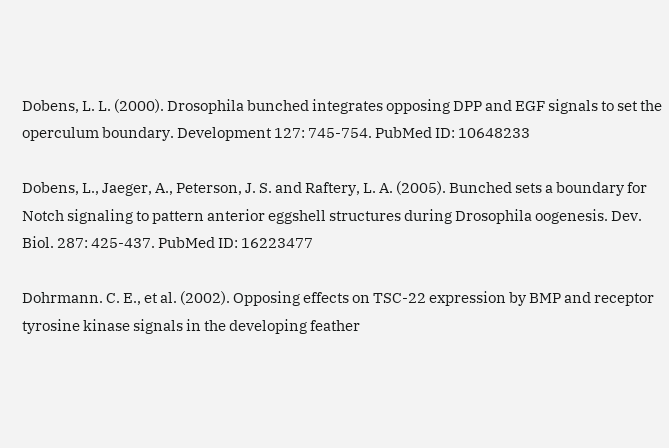Dobens, L. L. (2000). Drosophila bunched integrates opposing DPP and EGF signals to set the operculum boundary. Development 127: 745-754. PubMed ID: 10648233

Dobens, L., Jaeger, A., Peterson, J. S. and Raftery, L. A. (2005). Bunched sets a boundary for Notch signaling to pattern anterior eggshell structures during Drosophila oogenesis. Dev. Biol. 287: 425-437. PubMed ID: 16223477

Dohrmann. C. E., et al. (2002). Opposing effects on TSC-22 expression by BMP and receptor tyrosine kinase signals in the developing feather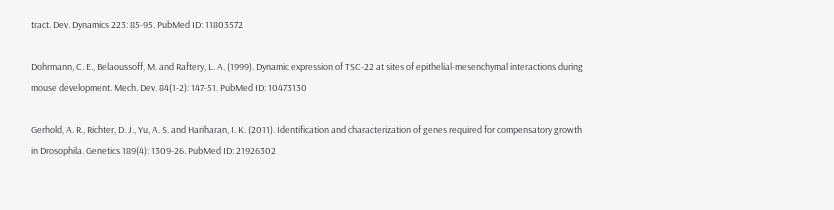tract. Dev. Dynamics 223: 85-95. PubMed ID: 11803572

Dohrmann, C. E., Belaoussoff, M. and Raftery, L. A. (1999). Dynamic expression of TSC-22 at sites of epithelial-mesenchymal interactions during mouse development. Mech. Dev. 84(1-2): 147-51. PubMed ID: 10473130

Gerhold, A. R., Richter, D. J., Yu, A. S. and Hariharan, I. K. (2011). Identification and characterization of genes required for compensatory growth in Drosophila. Genetics 189(4): 1309-26. PubMed ID: 21926302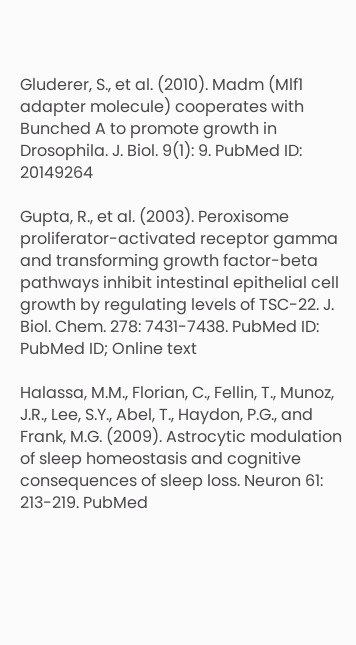Gluderer, S., et al. (2010). Madm (Mlf1 adapter molecule) cooperates with Bunched A to promote growth in Drosophila. J. Biol. 9(1): 9. PubMed ID: 20149264

Gupta, R., et al. (2003). Peroxisome proliferator-activated receptor gamma and transforming growth factor-beta pathways inhibit intestinal epithelial cell growth by regulating levels of TSC-22. J. Biol. Chem. 278: 7431-7438. PubMed ID: PubMed ID; Online text

Halassa, M.M., Florian, C., Fellin, T., Munoz, J.R., Lee, S.Y., Abel, T., Haydon, P.G., and Frank, M.G. (2009). Astrocytic modulation of sleep homeostasis and cognitive consequences of sleep loss. Neuron 61: 213-219. PubMed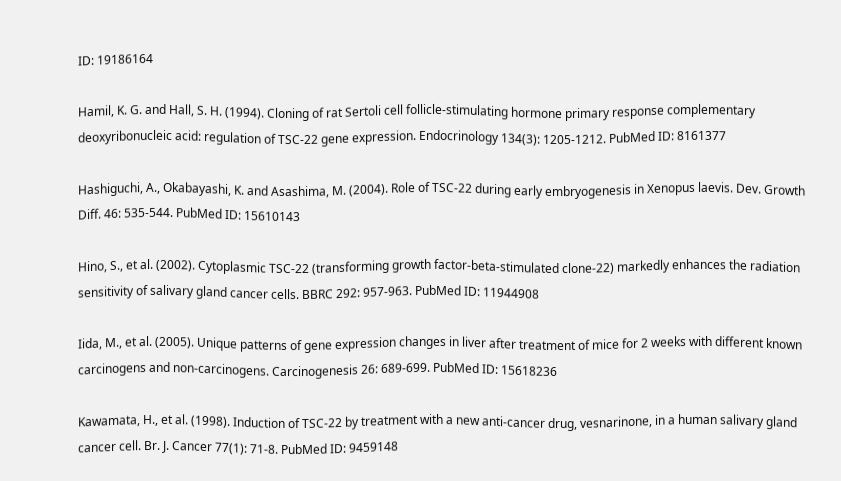ID: 19186164

Hamil, K. G. and Hall, S. H. (1994). Cloning of rat Sertoli cell follicle-stimulating hormone primary response complementary deoxyribonucleic acid: regulation of TSC-22 gene expression. Endocrinology 134(3): 1205-1212. PubMed ID: 8161377

Hashiguchi, A., Okabayashi, K. and Asashima, M. (2004). Role of TSC-22 during early embryogenesis in Xenopus laevis. Dev. Growth Diff. 46: 535-544. PubMed ID: 15610143

Hino, S., et al. (2002). Cytoplasmic TSC-22 (transforming growth factor-beta-stimulated clone-22) markedly enhances the radiation sensitivity of salivary gland cancer cells. BBRC 292: 957-963. PubMed ID: 11944908

Iida, M., et al. (2005). Unique patterns of gene expression changes in liver after treatment of mice for 2 weeks with different known carcinogens and non-carcinogens. Carcinogenesis 26: 689-699. PubMed ID: 15618236

Kawamata, H., et al. (1998). Induction of TSC-22 by treatment with a new anti-cancer drug, vesnarinone, in a human salivary gland cancer cell. Br. J. Cancer 77(1): 71-8. PubMed ID: 9459148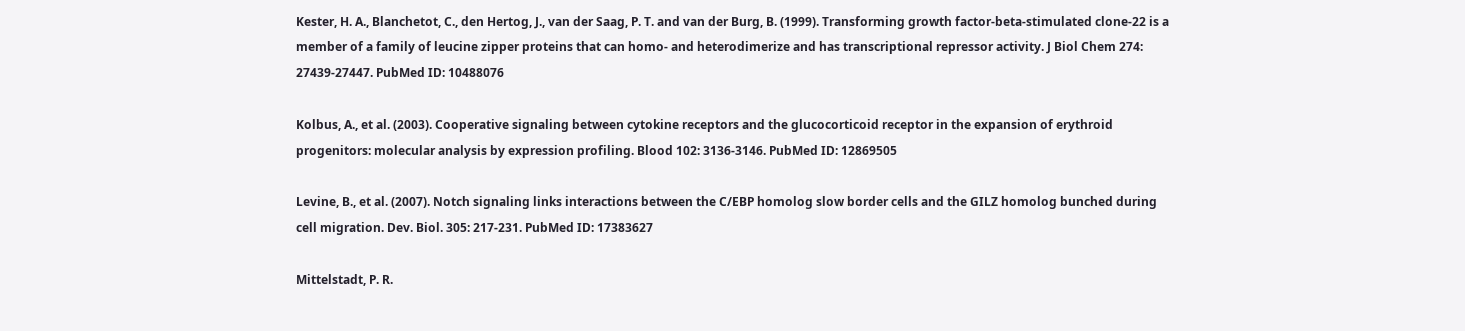Kester, H. A., Blanchetot, C., den Hertog, J., van der Saag, P. T. and van der Burg, B. (1999). Transforming growth factor-beta-stimulated clone-22 is a member of a family of leucine zipper proteins that can homo- and heterodimerize and has transcriptional repressor activity. J Biol Chem 274: 27439-27447. PubMed ID: 10488076

Kolbus, A., et al. (2003). Cooperative signaling between cytokine receptors and the glucocorticoid receptor in the expansion of erythroid progenitors: molecular analysis by expression profiling. Blood 102: 3136-3146. PubMed ID: 12869505

Levine, B., et al. (2007). Notch signaling links interactions between the C/EBP homolog slow border cells and the GILZ homolog bunched during cell migration. Dev. Biol. 305: 217-231. PubMed ID: 17383627

Mittelstadt, P. R.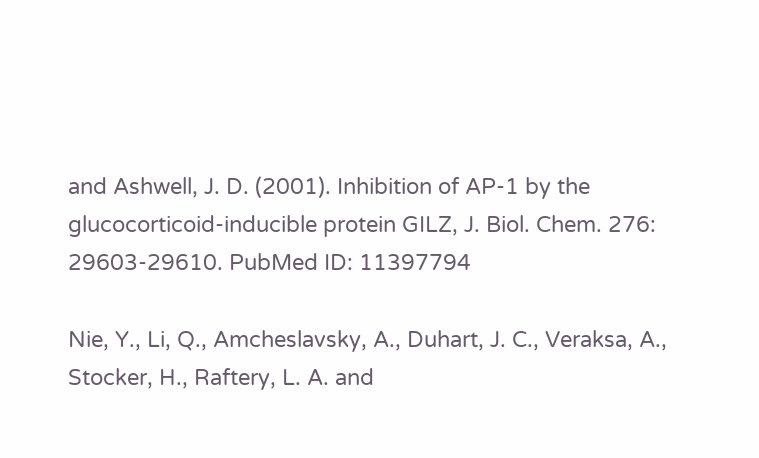and Ashwell, J. D. (2001). Inhibition of AP-1 by the glucocorticoid-inducible protein GILZ, J. Biol. Chem. 276: 29603-29610. PubMed ID: 11397794

Nie, Y., Li, Q., Amcheslavsky, A., Duhart, J. C., Veraksa, A., Stocker, H., Raftery, L. A. and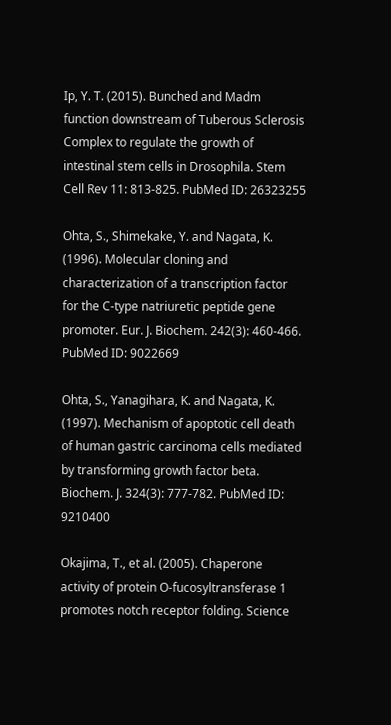Ip, Y. T. (2015). Bunched and Madm function downstream of Tuberous Sclerosis Complex to regulate the growth of intestinal stem cells in Drosophila. Stem Cell Rev 11: 813-825. PubMed ID: 26323255

Ohta, S., Shimekake, Y. and Nagata, K. (1996). Molecular cloning and characterization of a transcription factor for the C-type natriuretic peptide gene promoter. Eur. J. Biochem. 242(3): 460-466. PubMed ID: 9022669

Ohta, S., Yanagihara, K. and Nagata, K. (1997). Mechanism of apoptotic cell death of human gastric carcinoma cells mediated by transforming growth factor beta. Biochem. J. 324(3): 777-782. PubMed ID: 9210400

Okajima, T., et al. (2005). Chaperone activity of protein O-fucosyltransferase 1 promotes notch receptor folding. Science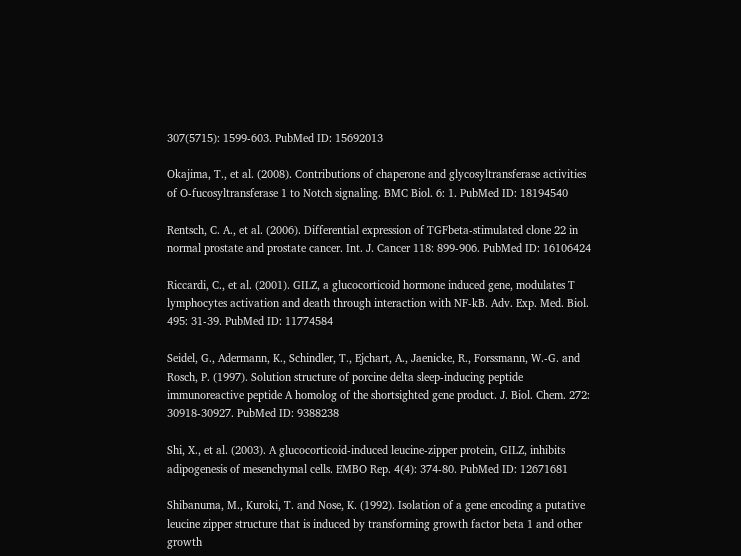307(5715): 1599-603. PubMed ID: 15692013

Okajima, T., et al. (2008). Contributions of chaperone and glycosyltransferase activities of O-fucosyltransferase 1 to Notch signaling. BMC Biol. 6: 1. PubMed ID: 18194540

Rentsch, C. A., et al. (2006). Differential expression of TGFbeta-stimulated clone 22 in normal prostate and prostate cancer. Int. J. Cancer 118: 899-906. PubMed ID: 16106424

Riccardi, C., et al. (2001). GILZ, a glucocorticoid hormone induced gene, modulates T lymphocytes activation and death through interaction with NF-kB. Adv. Exp. Med. Biol. 495: 31-39. PubMed ID: 11774584

Seidel, G., Adermann, K., Schindler, T., Ejchart, A., Jaenicke, R., Forssmann, W.-G. and Rosch, P. (1997). Solution structure of porcine delta sleep-inducing peptide immunoreactive peptide A homolog of the shortsighted gene product. J. Biol. Chem. 272: 30918-30927. PubMed ID: 9388238

Shi, X., et al. (2003). A glucocorticoid-induced leucine-zipper protein, GILZ, inhibits adipogenesis of mesenchymal cells. EMBO Rep. 4(4): 374-80. PubMed ID: 12671681

Shibanuma, M., Kuroki, T. and Nose, K. (1992). Isolation of a gene encoding a putative leucine zipper structure that is induced by transforming growth factor beta 1 and other growth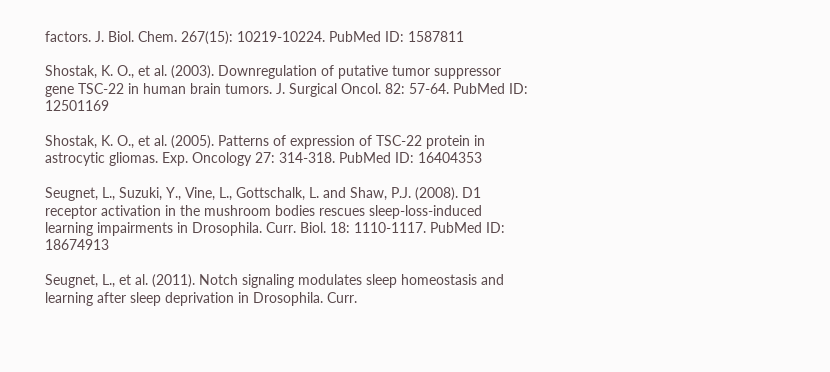factors. J. Biol. Chem. 267(15): 10219-10224. PubMed ID: 1587811

Shostak, K. O., et al. (2003). Downregulation of putative tumor suppressor gene TSC-22 in human brain tumors. J. Surgical Oncol. 82: 57-64. PubMed ID: 12501169

Shostak, K. O., et al. (2005). Patterns of expression of TSC-22 protein in astrocytic gliomas. Exp. Oncology 27: 314-318. PubMed ID: 16404353

Seugnet, L., Suzuki, Y., Vine, L., Gottschalk, L. and Shaw, P.J. (2008). D1 receptor activation in the mushroom bodies rescues sleep-loss-induced learning impairments in Drosophila. Curr. Biol. 18: 1110-1117. PubMed ID: 18674913

Seugnet, L., et al. (2011). Notch signaling modulates sleep homeostasis and learning after sleep deprivation in Drosophila. Curr.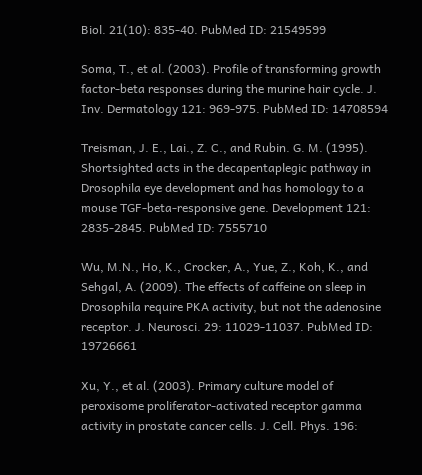Biol. 21(10): 835-40. PubMed ID: 21549599

Soma, T., et al. (2003). Profile of transforming growth factor-beta responses during the murine hair cycle. J. Inv. Dermatology 121: 969-975. PubMed ID: 14708594

Treisman, J. E., Lai., Z. C., and Rubin. G. M. (1995). Shortsighted acts in the decapentaplegic pathway in Drosophila eye development and has homology to a mouse TGF-beta-responsive gene. Development 121: 2835-2845. PubMed ID: 7555710

Wu, M.N., Ho, K., Crocker, A., Yue, Z., Koh, K., and Sehgal, A. (2009). The effects of caffeine on sleep in Drosophila require PKA activity, but not the adenosine receptor. J. Neurosci. 29: 11029-11037. PubMed ID: 19726661

Xu, Y., et al. (2003). Primary culture model of peroxisome proliferator-activated receptor gamma activity in prostate cancer cells. J. Cell. Phys. 196: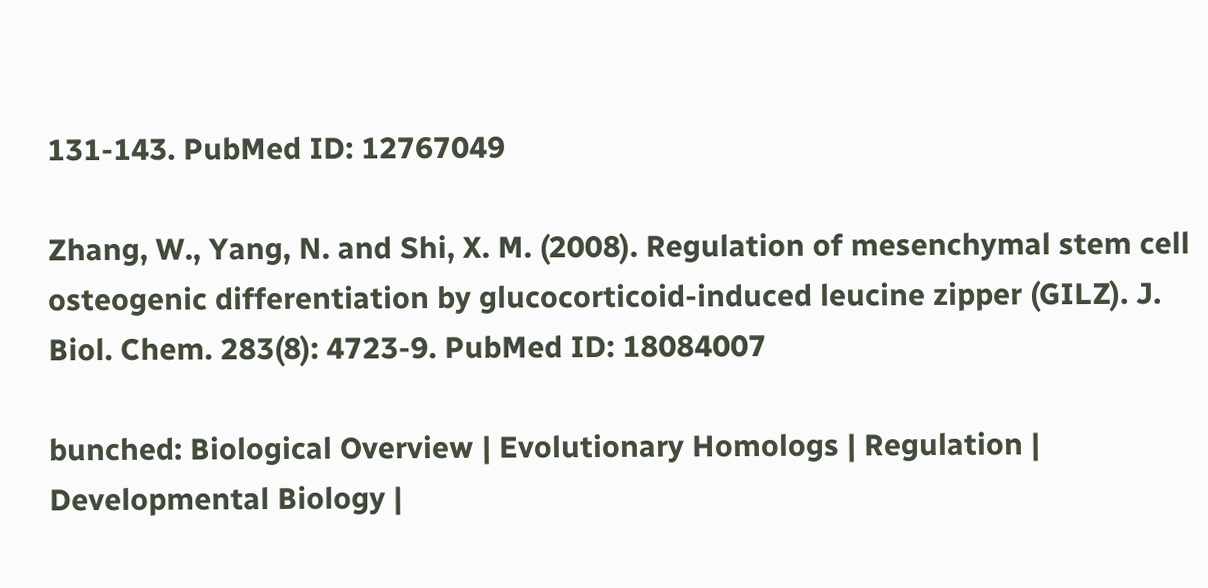131-143. PubMed ID: 12767049

Zhang, W., Yang, N. and Shi, X. M. (2008). Regulation of mesenchymal stem cell osteogenic differentiation by glucocorticoid-induced leucine zipper (GILZ). J. Biol. Chem. 283(8): 4723-9. PubMed ID: 18084007

bunched: Biological Overview | Evolutionary Homologs | Regulation | Developmental Biology |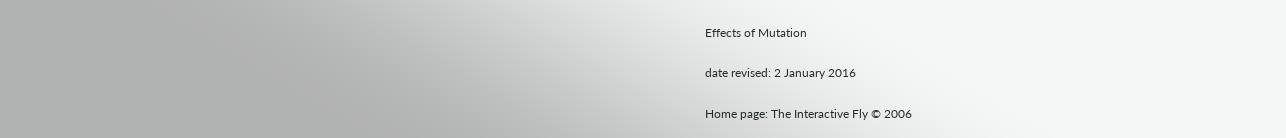Effects of Mutation

date revised: 2 January 2016

Home page: The Interactive Fly © 2006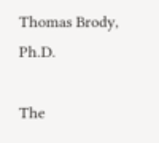Thomas Brody, Ph.D.

The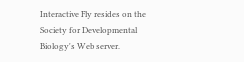Interactive Fly resides on the
Society for Developmental Biology's Web server.